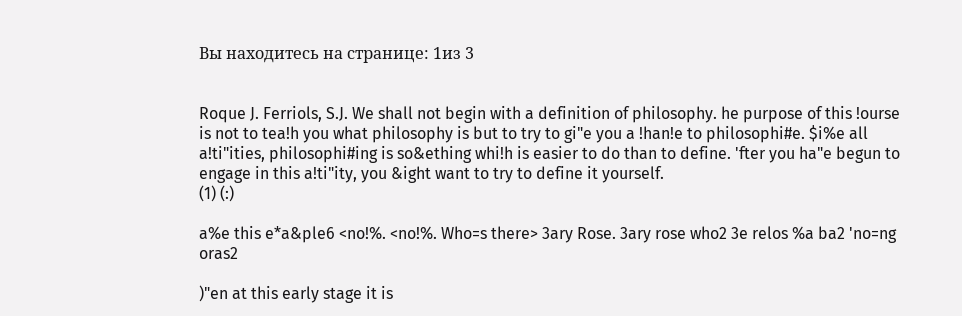Вы находитесь на странице: 1из 3


Roque J. Ferriols, S.J. We shall not begin with a definition of philosophy. he purpose of this !ourse is not to tea!h you what philosophy is but to try to gi"e you a !han!e to philosophi#e. $i%e all a!ti"ities, philosophi#ing is so&ething whi!h is easier to do than to define. 'fter you ha"e begun to engage in this a!ti"ity, you &ight want to try to define it yourself.
(1) (:)

a%e this e*a&ple6 <no!%. <no!%. Who=s there> 3ary Rose. 3ary rose who2 3e relos %a ba2 'no=ng oras2

)"en at this early stage it is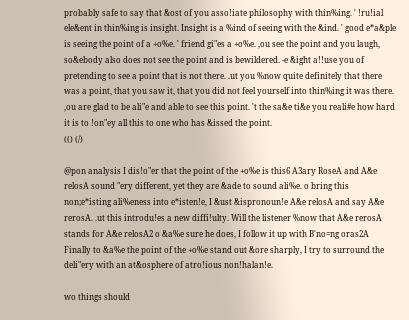probably safe to say that &ost of you asso!iate philosophy with thin%ing. ' !ru!ial ele&ent in thin%ing is insight. Insight is a %ind of seeing with the &ind. ' good e*a&ple is seeing the point of a +o%e. ' friend gi"es a +o%e. ,ou see the point and you laugh, so&ebody also does not see the point and is bewildered. -e &ight a!!use you of pretending to see a point that is not there. .ut you %now quite definitely that there was a point, that you saw it, that you did not feel yourself into thin%ing it was there. ,ou are glad to be ali"e and able to see this point. 't the sa&e ti&e you reali#e how hard it is to !on"ey all this to one who has &issed the point.
(() (/)

@pon analysis I dis!o"er that the point of the +o%e is this6 A3ary RoseA and A&e relosA sound "ery different, yet they are &ade to sound ali%e. o bring this non;e*isting ali%eness into e*isten!e, I &ust &ispronoun!e A&e relosA and say A&e rerosA. .ut this introdu!es a new diffi!ulty. Will the listener %now that A&e rerosA stands for A&e relosA2 o &a%e sure he does, I follow it up with B'no=ng oras2A Finally to &a%e the point of the +o%e stand out &ore sharply, I try to surround the deli"ery with an at&osphere of atro!ious non!halan!e.

wo things should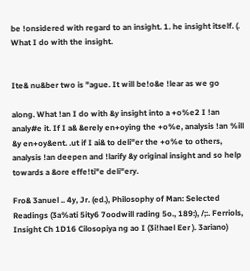be !onsidered with regard to an insight. 1. he insight itself. (. What I do with the insight.


Ite& nu&ber two is "ague. It will be!o&e !lear as we go

along. What !an I do with &y insight into a +o%e2 I !an analy#e it. If I a& &erely en+oying the +o%e, analysis !an %ill &y en+oy&ent. .ut if I ai& to deli"er the +o%e to others, analysis !an deepen and !larify &y original insight and so help towards a &ore effe!ti"e deli"ery.

Fro& 3anuel .. 4y, Jr. (ed.), Philosophy of Man: Selected Readings (3a%ati 5ity6 7oodwill rading 5o., 189:), /;:. Ferriols, Insight Ch 1D16 Cilosopiya ng ao I (3i!hael Eer ). 3ariano)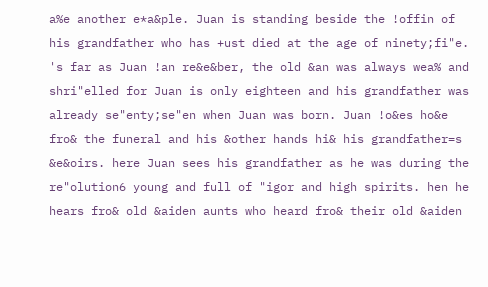a%e another e*a&ple. Juan is standing beside the !offin of his grandfather who has +ust died at the age of ninety;fi"e. 's far as Juan !an re&e&ber, the old &an was always wea% and shri"elled for Juan is only eighteen and his grandfather was already se"enty;se"en when Juan was born. Juan !o&es ho&e fro& the funeral and his &other hands hi& his grandfather=s &e&oirs. here Juan sees his grandfather as he was during the re"olution6 young and full of "igor and high spirits. hen he hears fro& old &aiden aunts who heard fro& their old &aiden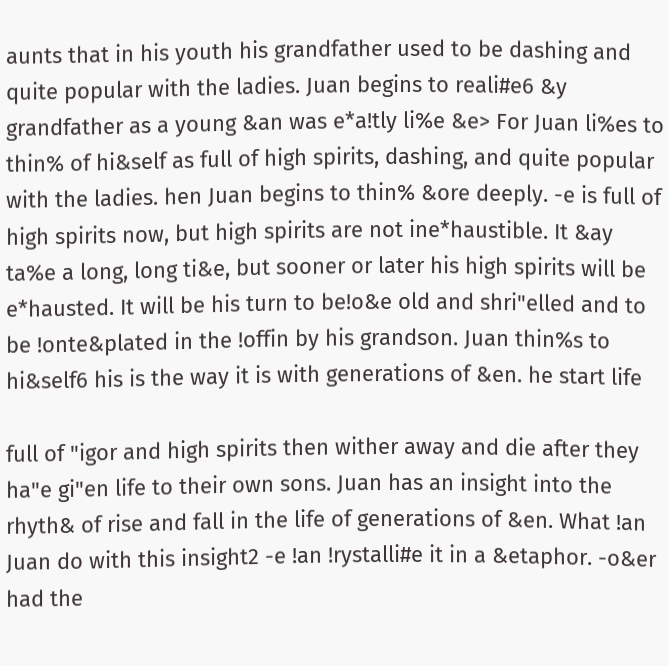aunts that in his youth his grandfather used to be dashing and quite popular with the ladies. Juan begins to reali#e6 &y grandfather as a young &an was e*a!tly li%e &e> For Juan li%es to thin% of hi&self as full of high spirits, dashing, and quite popular with the ladies. hen Juan begins to thin% &ore deeply. -e is full of high spirits now, but high spirits are not ine*haustible. It &ay ta%e a long, long ti&e, but sooner or later his high spirits will be e*hausted. It will be his turn to be!o&e old and shri"elled and to be !onte&plated in the !offin by his grandson. Juan thin%s to hi&self6 his is the way it is with generations of &en. he start life

full of "igor and high spirits then wither away and die after they ha"e gi"en life to their own sons. Juan has an insight into the rhyth& of rise and fall in the life of generations of &en. What !an Juan do with this insight2 -e !an !rystalli#e it in a &etaphor. -o&er had the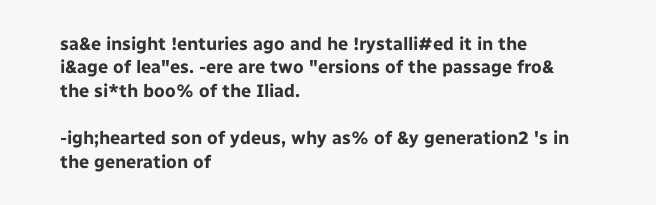sa&e insight !enturies ago and he !rystalli#ed it in the i&age of lea"es. -ere are two "ersions of the passage fro& the si*th boo% of the Iliad.

-igh;hearted son of ydeus, why as% of &y generation2 's in the generation of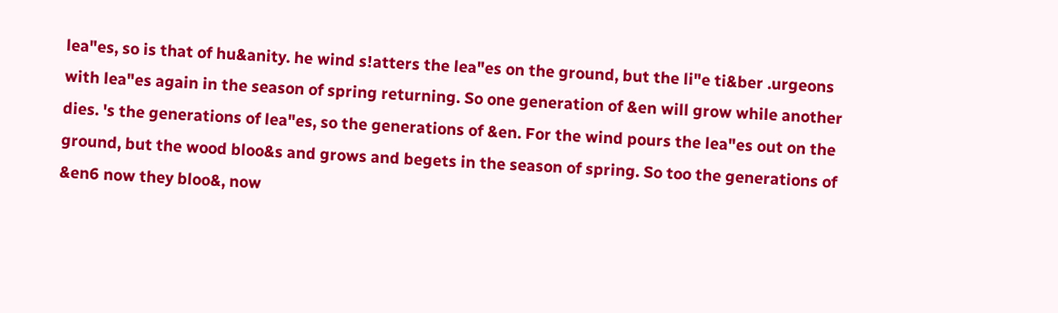lea"es, so is that of hu&anity. he wind s!atters the lea"es on the ground, but the li"e ti&ber .urgeons with lea"es again in the season of spring returning. So one generation of &en will grow while another dies. 's the generations of lea"es, so the generations of &en. For the wind pours the lea"es out on the ground, but the wood bloo&s and grows and begets in the season of spring. So too the generations of &en6 now they bloo&, now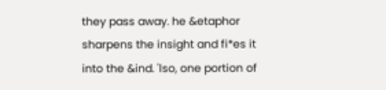they pass away. he &etaphor sharpens the insight and fi*es it into the &ind. 'lso, one portion of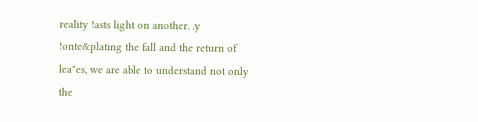reality !asts light on another. .y !onte&plating the fall and the return of lea"es, we are able to understand not only the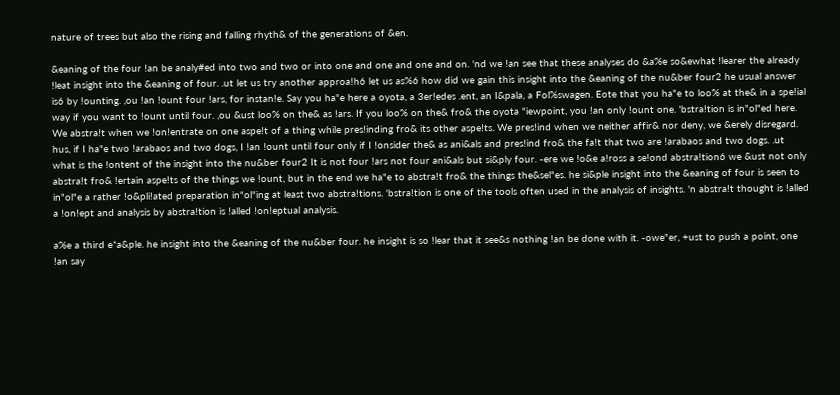nature of trees but also the rising and falling rhyth& of the generations of &en.

&eaning of the four !an be analy#ed into two and two or into one and one and one and on. 'nd we !an see that these analyses do &a%e so&ewhat !learer the already !leat insight into the &eaning of four. .ut let us try another approa!h6 let us as%6 how did we gain this insight into the &eaning of the nu&ber four2 he usual answer is6 by !ounting. ,ou !an !ount four !ars, for instan!e. Say you ha"e here a oyota, a 3er!edes .ent, an I&pala, a Fol%swagen. Eote that you ha"e to loo% at the& in a spe!ial way if you want to !ount until four. ,ou &ust loo% on the& as !ars. If you loo% on the& fro& the oyota "iewpoint, you !an only !ount one. 'bstra!tion is in"ol"ed here. We abstra!t when we !on!entrate on one aspe!t of a thing while pres!inding fro& its other aspe!ts. We pres!ind when we neither affir& nor deny, we &erely disregard. hus, if I ha"e two !arabaos and two dogs, I !an !ount until four only if I !onsider the& as ani&als and pres!ind fro& the fa!t that two are !arabaos and two dogs. .ut what is the !ontent of the insight into the nu&ber four2 It is not four !ars not four ani&als but si&ply four. -ere we !o&e a!ross a se!ond abstra!tion6 we &ust not only abstra!t fro& !ertain aspe!ts of the things we !ount, but in the end we ha"e to abstra!t fro& the things the&sel"es. he si&ple insight into the &eaning of four is seen to in"ol"e a rather !o&pli!ated preparation in"ol"ing at least two abstra!tions. 'bstra!tion is one of the tools often used in the analysis of insights. 'n abstra!t thought is !alled a !on!ept and analysis by abstra!tion is !alled !on!eptual analysis.

a%e a third e*a&ple. he insight into the &eaning of the nu&ber four. he insight is so !lear that it see&s nothing !an be done with it. -owe"er, +ust to push a point, one !an say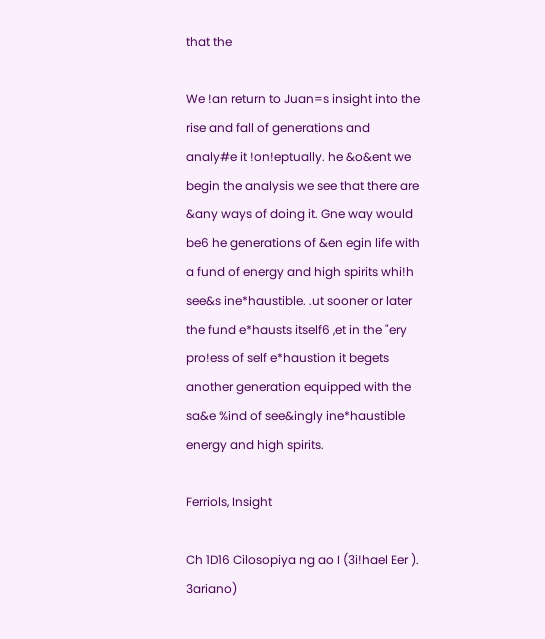that the

We !an return to Juan=s insight into the rise and fall of generations and analy#e it !on!eptually. he &o&ent we begin the analysis we see that there are &any ways of doing it. Gne way would be6 he generations of &en egin life with a fund of energy and high spirits whi!h see&s ine*haustible. .ut sooner or later the fund e*hausts itself6 ,et in the "ery pro!ess of self e*haustion it begets another generation equipped with the sa&e %ind of see&ingly ine*haustible energy and high spirits.

Ferriols, Insight

Ch 1D16 Cilosopiya ng ao I (3i!hael Eer ). 3ariano)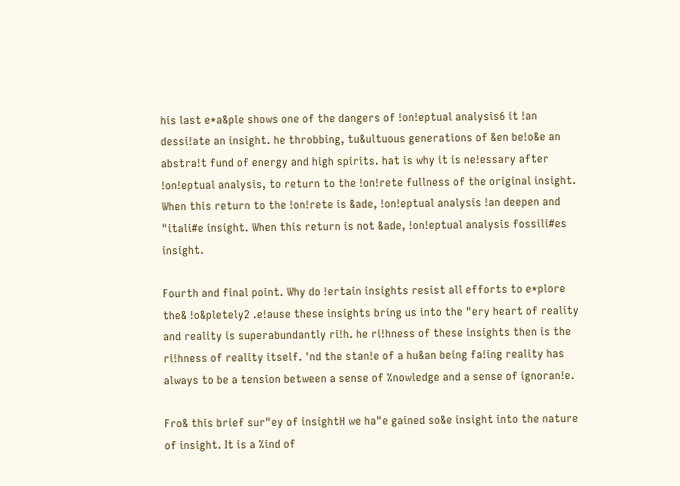his last e*a&ple shows one of the dangers of !on!eptual analysis6 it !an dessi!ate an insight. he throbbing, tu&ultuous generations of &en be!o&e an abstra!t fund of energy and high spirits. hat is why it is ne!essary after !on!eptual analysis, to return to the !on!rete fullness of the original insight. When this return to the !on!rete is &ade, !on!eptual analysis !an deepen and "itali#e insight. When this return is not &ade, !on!eptual analysis fossili#es insight.

Fourth and final point. Why do !ertain insights resist all efforts to e*plore the& !o&pletely2 .e!ause these insights bring us into the "ery heart of reality and reality is superabundantly ri!h. he ri!hness of these insights then is the ri!hness of reality itself. 'nd the stan!e of a hu&an being fa!ing reality has always to be a tension between a sense of %nowledge and a sense of ignoran!e.

Fro& this brief sur"ey of insightH we ha"e gained so&e insight into the nature of insight. It is a %ind of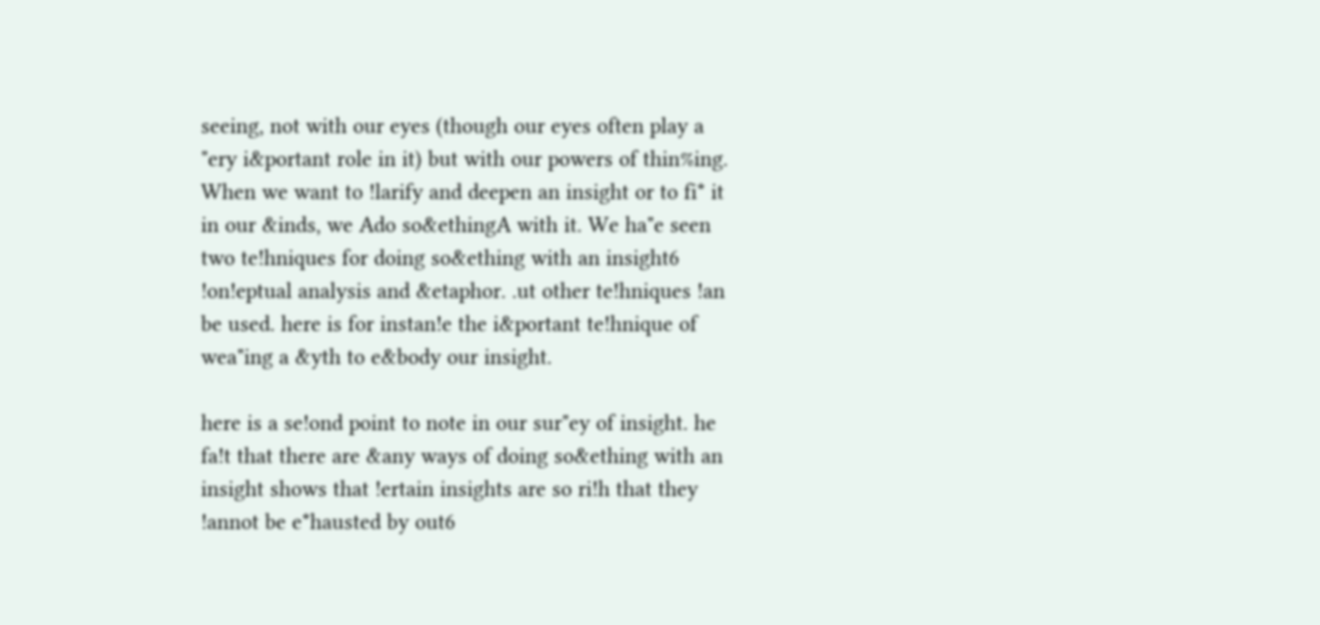seeing, not with our eyes (though our eyes often play a "ery i&portant role in it) but with our powers of thin%ing. When we want to !larify and deepen an insight or to fi* it in our &inds, we Ado so&ethingA with it. We ha"e seen two te!hniques for doing so&ething with an insight6 !on!eptual analysis and &etaphor. .ut other te!hniques !an be used. here is for instan!e the i&portant te!hnique of wea"ing a &yth to e&body our insight.

here is a se!ond point to note in our sur"ey of insight. he fa!t that there are &any ways of doing so&ething with an insight shows that !ertain insights are so ri!h that they !annot be e*hausted by out6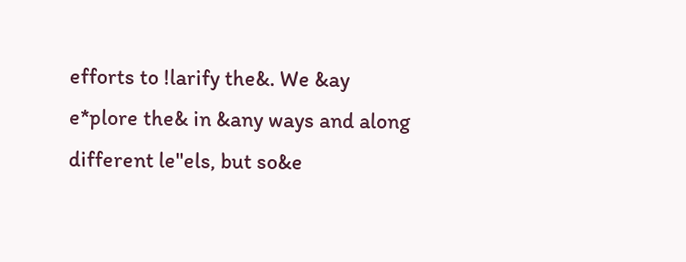efforts to !larify the&. We &ay e*plore the& in &any ways and along different le"els, but so&e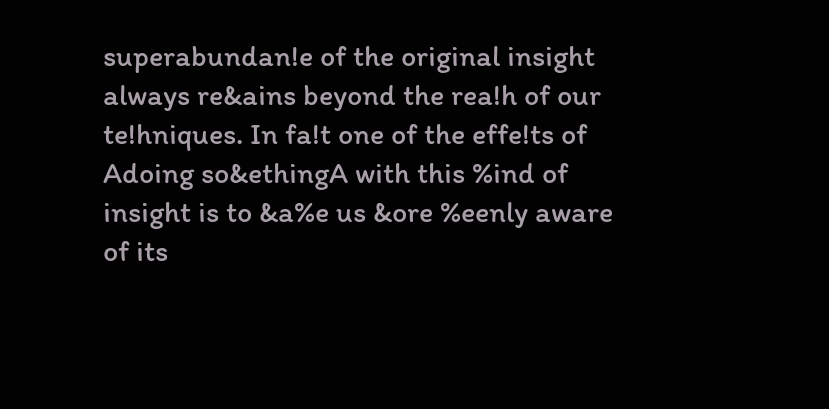superabundan!e of the original insight always re&ains beyond the rea!h of our te!hniques. In fa!t one of the effe!ts of Adoing so&ethingA with this %ind of insight is to &a%e us &ore %eenly aware of its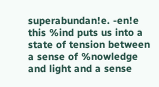superabundan!e. -en!e this %ind puts us into a state of tension between a sense of %nowledge and light and a sense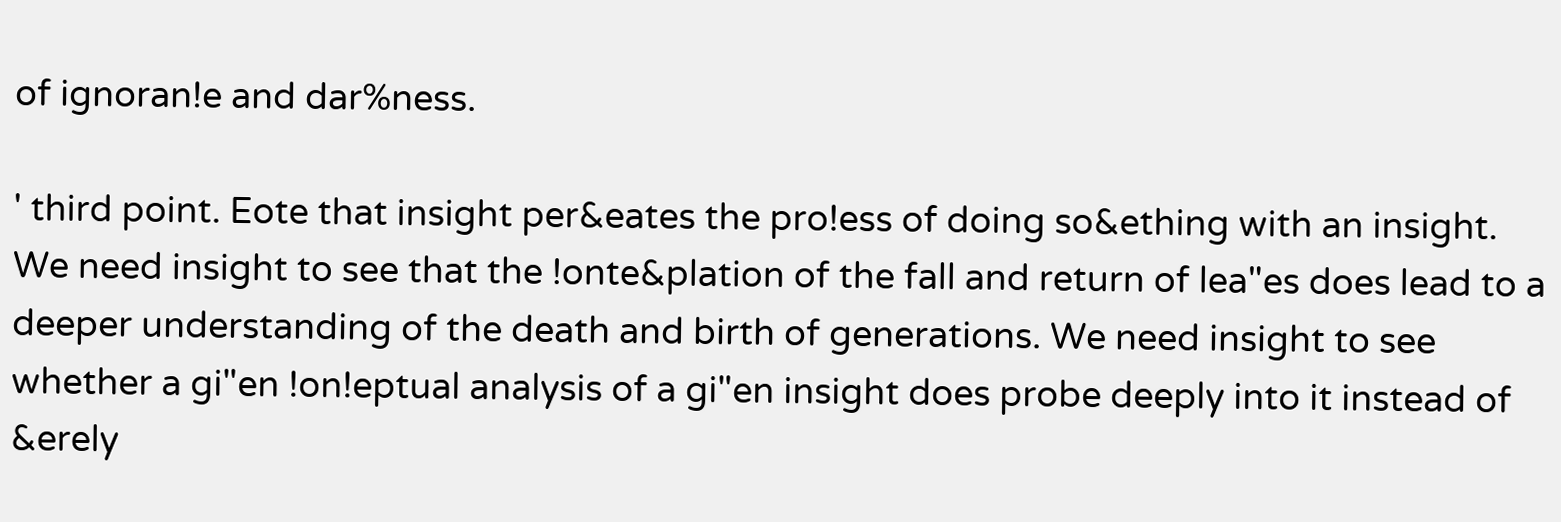of ignoran!e and dar%ness.

' third point. Eote that insight per&eates the pro!ess of doing so&ething with an insight. We need insight to see that the !onte&plation of the fall and return of lea"es does lead to a deeper understanding of the death and birth of generations. We need insight to see whether a gi"en !on!eptual analysis of a gi"en insight does probe deeply into it instead of &erely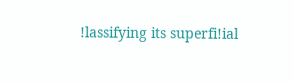!lassifying its superfi!ial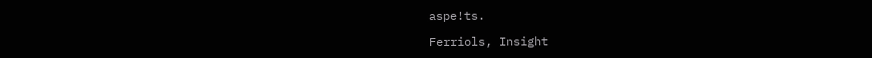aspe!ts.

Ferriols, Insight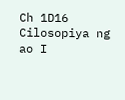Ch 1D16 Cilosopiya ng ao I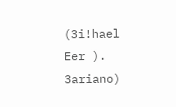(3i!hael Eer ). 3ariano)